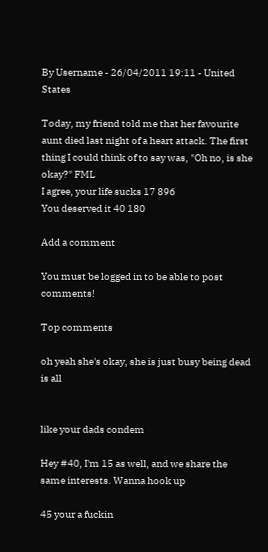By Username - 26/04/2011 19:11 - United States

Today, my friend told me that her favourite aunt died last night of a heart attack. The first thing I could think of to say was, "Oh no, is she okay?" FML
I agree, your life sucks 17 896
You deserved it 40 180

Add a comment

You must be logged in to be able to post comments!

Top comments

oh yeah she's okay, she is just busy being dead is all


like your dads condem

Hey #40, I'm 15 as well, and we share the same interests. Wanna hook up

45 your a fuckin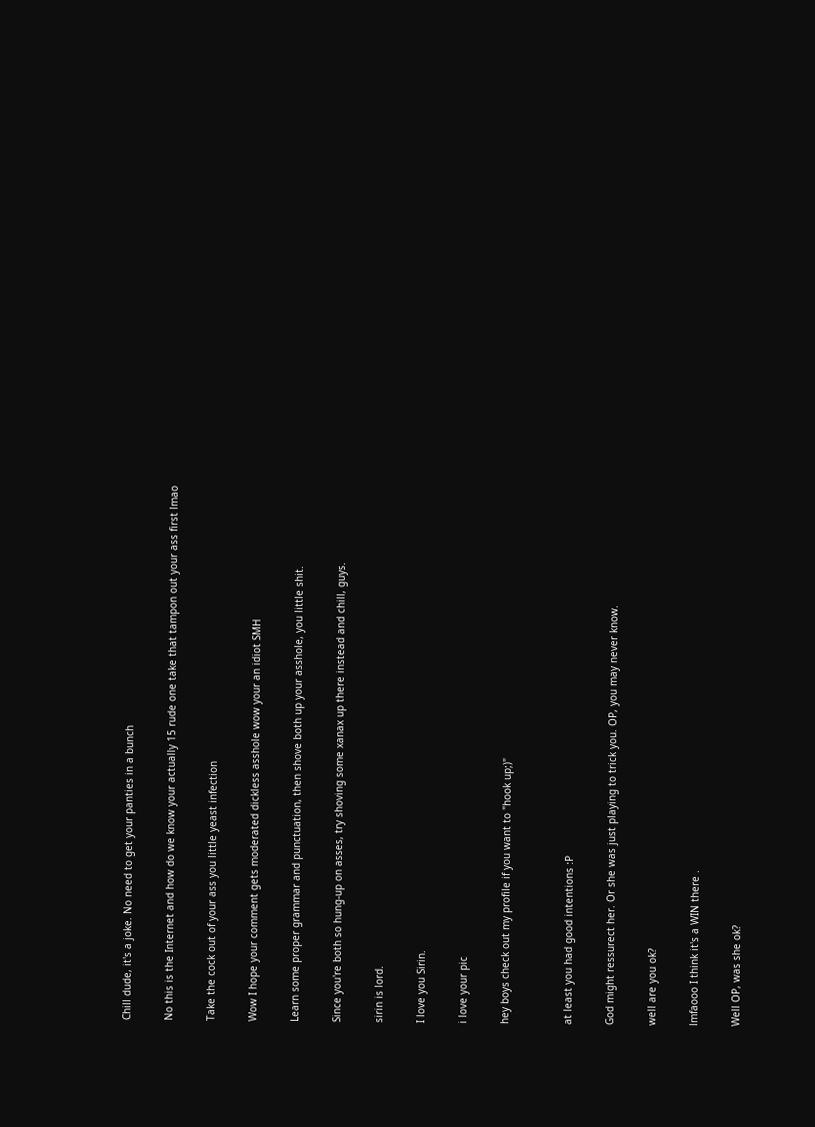Chill dude, it's a joke. No need to get your panties in a bunch

No this is the Internet and how do we know your actually 15 rude one take that tampon out your ass first lmao

Take the cock out of your ass you little yeast infection

Wow I hope your comment gets moderated dickless asshole wow your an idiot SMH

Learn some proper grammar and punctuation, then shove both up your asshole, you little shit.

Since you're both so hung-up on asses, try shoving some xanax up there instead and chill, guys.

sirin is lord.

I love you Sirin.

i love your pic

hey boys check out my profile if you want to "hook up;)"


at least you had good intentions :P

God might ressurect her. Or she was just playing to trick you. OP, you may never know.

well are you ok?

lmfaooo I think it's a WIN there .

Well OP, was she ok?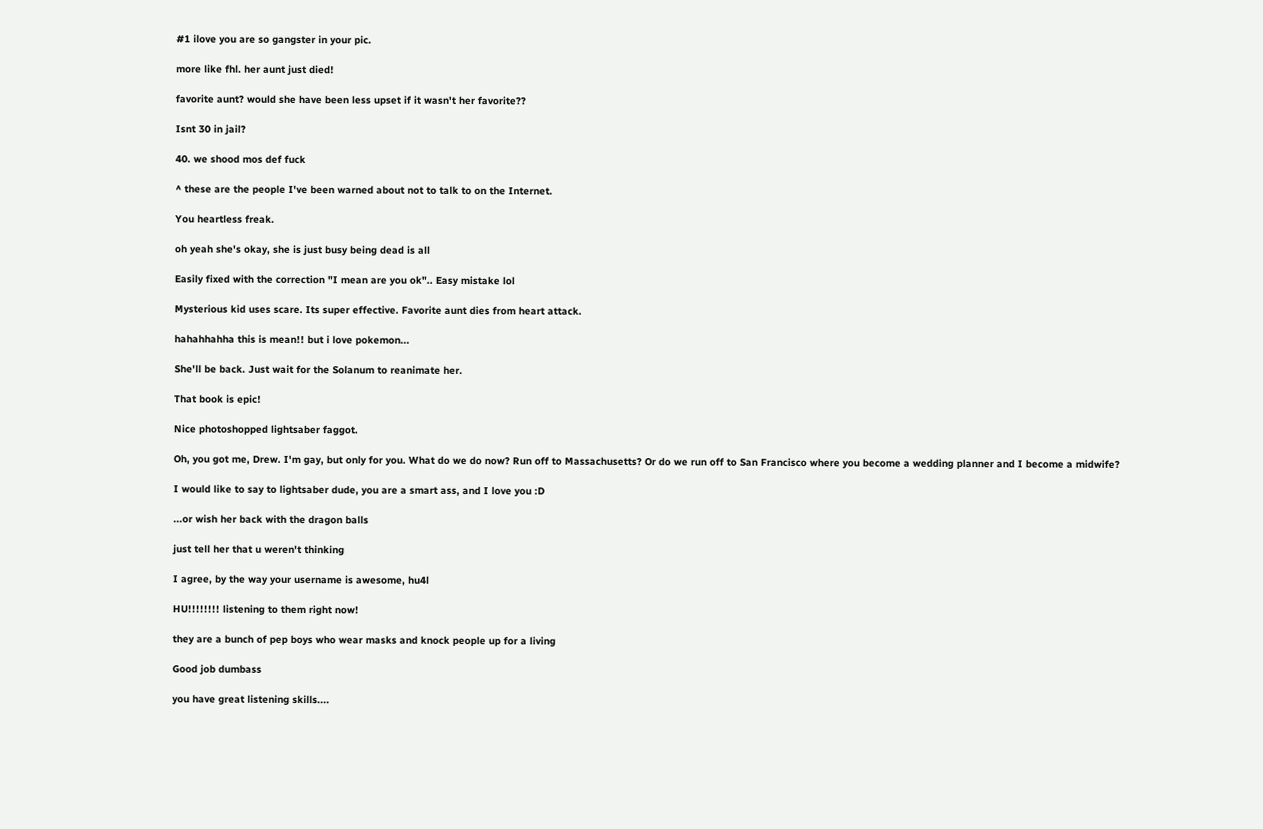#1 ilove you are so gangster in your pic.

more like fhl. her aunt just died!

favorite aunt? would she have been less upset if it wasn't her favorite??

Isnt 30 in jail?

40. we shood mos def fuck

^ these are the people I've been warned about not to talk to on the Internet.

You heartless freak.

oh yeah she's okay, she is just busy being dead is all

Easily fixed with the correction "I mean are you ok".. Easy mistake lol

Mysterious kid uses scare. Its super effective. Favorite aunt dies from heart attack.

hahahhahha this is mean!! but i love pokemon...

She'll be back. Just wait for the Solanum to reanimate her.

That book is epic!

Nice photoshopped lightsaber faggot.

Oh, you got me, Drew. I'm gay, but only for you. What do we do now? Run off to Massachusetts? Or do we run off to San Francisco where you become a wedding planner and I become a midwife?

I would like to say to lightsaber dude, you are a smart ass, and I love you :D

...or wish her back with the dragon balls

just tell her that u weren't thinking

I agree, by the way your username is awesome, hu4l

HU!!!!!!!! listening to them right now!

they are a bunch of pep boys who wear masks and knock people up for a living

Good job dumbass

you have great listening skills....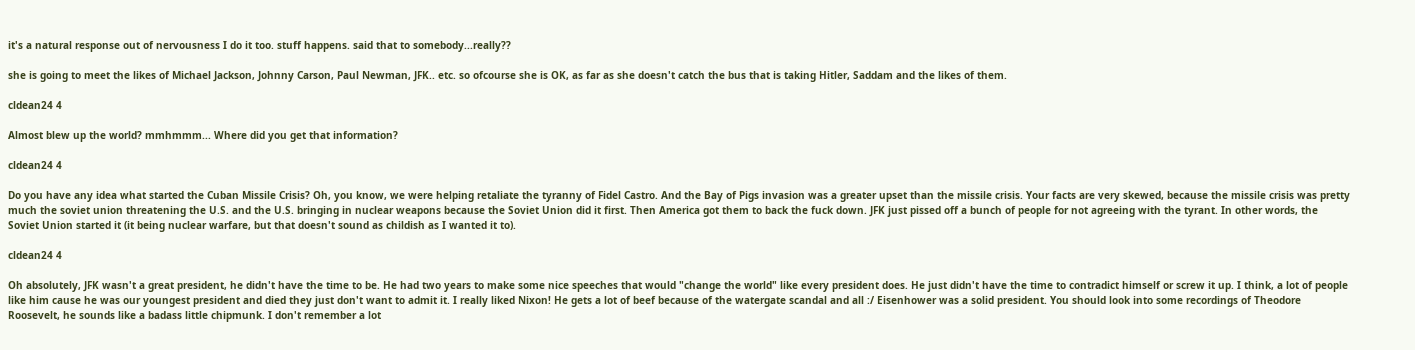it's a natural response out of nervousness I do it too. stuff happens. said that to somebody...really??

she is going to meet the likes of Michael Jackson, Johnny Carson, Paul Newman, JFK.. etc. so ofcourse she is OK, as far as she doesn't catch the bus that is taking Hitler, Saddam and the likes of them.

cldean24 4

Almost blew up the world? mmhmmm... Where did you get that information?

cldean24 4

Do you have any idea what started the Cuban Missile Crisis? Oh, you know, we were helping retaliate the tyranny of Fidel Castro. And the Bay of Pigs invasion was a greater upset than the missile crisis. Your facts are very skewed, because the missile crisis was pretty much the soviet union threatening the U.S. and the U.S. bringing in nuclear weapons because the Soviet Union did it first. Then America got them to back the fuck down. JFK just pissed off a bunch of people for not agreeing with the tyrant. In other words, the Soviet Union started it (it being nuclear warfare, but that doesn't sound as childish as I wanted it to).

cldean24 4

Oh absolutely, JFK wasn't a great president, he didn't have the time to be. He had two years to make some nice speeches that would "change the world" like every president does. He just didn't have the time to contradict himself or screw it up. I think, a lot of people like him cause he was our youngest president and died they just don't want to admit it. I really liked Nixon! He gets a lot of beef because of the watergate scandal and all :/ Eisenhower was a solid president. You should look into some recordings of Theodore Roosevelt, he sounds like a badass little chipmunk. I don't remember a lot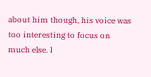about him though, his voice was too interesting to focus on much else. I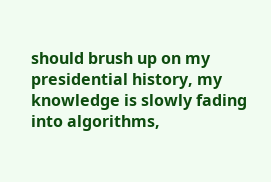should brush up on my presidential history, my knowledge is slowly fading into algorithms,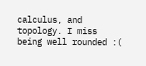calculus, and topology. I miss being well rounded :(